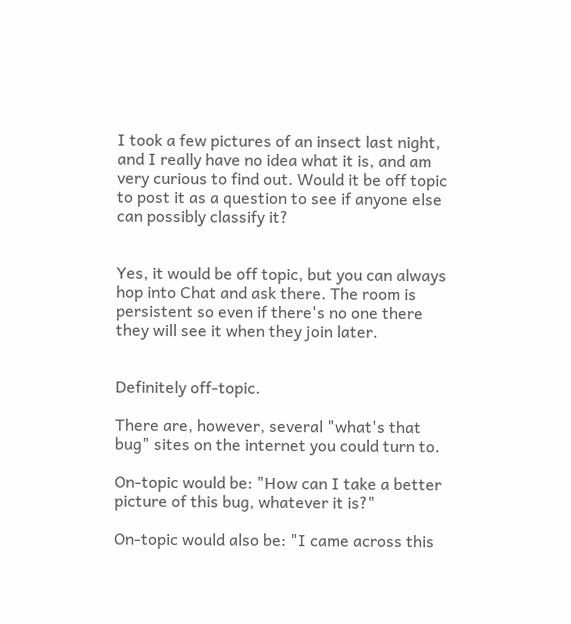I took a few pictures of an insect last night, and I really have no idea what it is, and am very curious to find out. Would it be off topic to post it as a question to see if anyone else can possibly classify it?


Yes, it would be off topic, but you can always hop into Chat and ask there. The room is persistent so even if there's no one there they will see it when they join later.


Definitely off-topic.

There are, however, several "what's that bug" sites on the internet you could turn to.

On-topic would be: "How can I take a better picture of this bug, whatever it is?"

On-topic would also be: "I came across this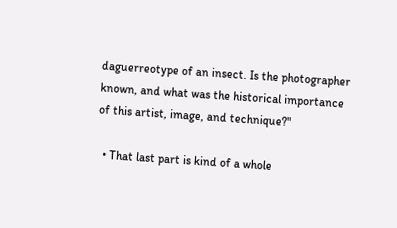daguerreotype of an insect. Is the photographer known, and what was the historical importance of this artist, image, and technique?"

  • That last part is kind of a whole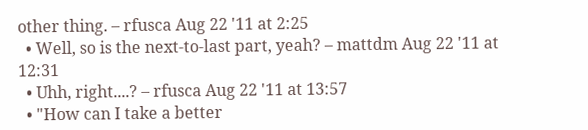other thing. – rfusca Aug 22 '11 at 2:25
  • Well, so is the next-to-last part, yeah? – mattdm Aug 22 '11 at 12:31
  • Uhh, right....? – rfusca Aug 22 '11 at 13:57
  • "How can I take a better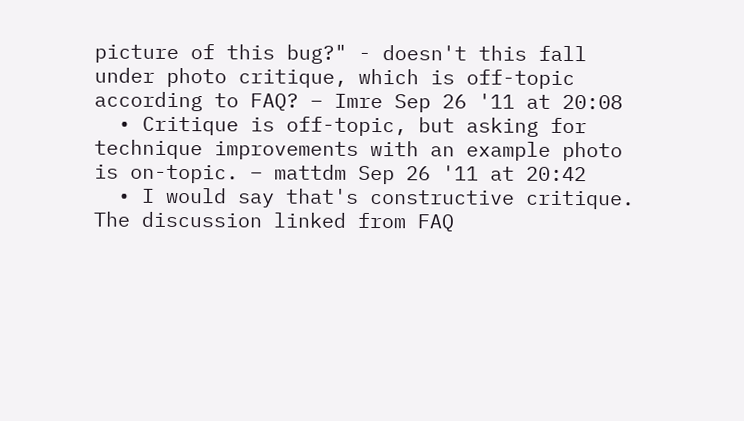picture of this bug?" - doesn't this fall under photo critique, which is off-topic according to FAQ? – Imre Sep 26 '11 at 20:08
  • Critique is off-topic, but asking for technique improvements with an example photo is on-topic. – mattdm Sep 26 '11 at 20:42
  • I would say that's constructive critique. The discussion linked from FAQ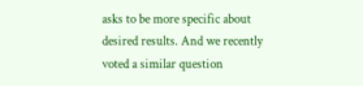asks to be more specific about desired results. And we recently voted a similar question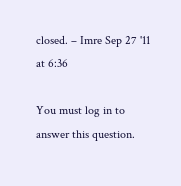closed. – Imre Sep 27 '11 at 6:36

You must log in to answer this question.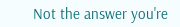Not the answer you're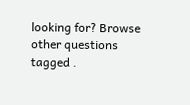looking for? Browse other questions tagged .